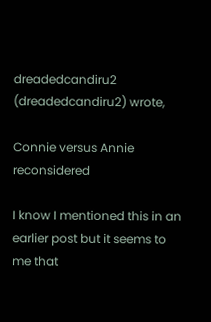dreadedcandiru2 (dreadedcandiru2) wrote,

Connie versus Annie reconsidered

I know I mentioned this in an earlier post but it seems to me that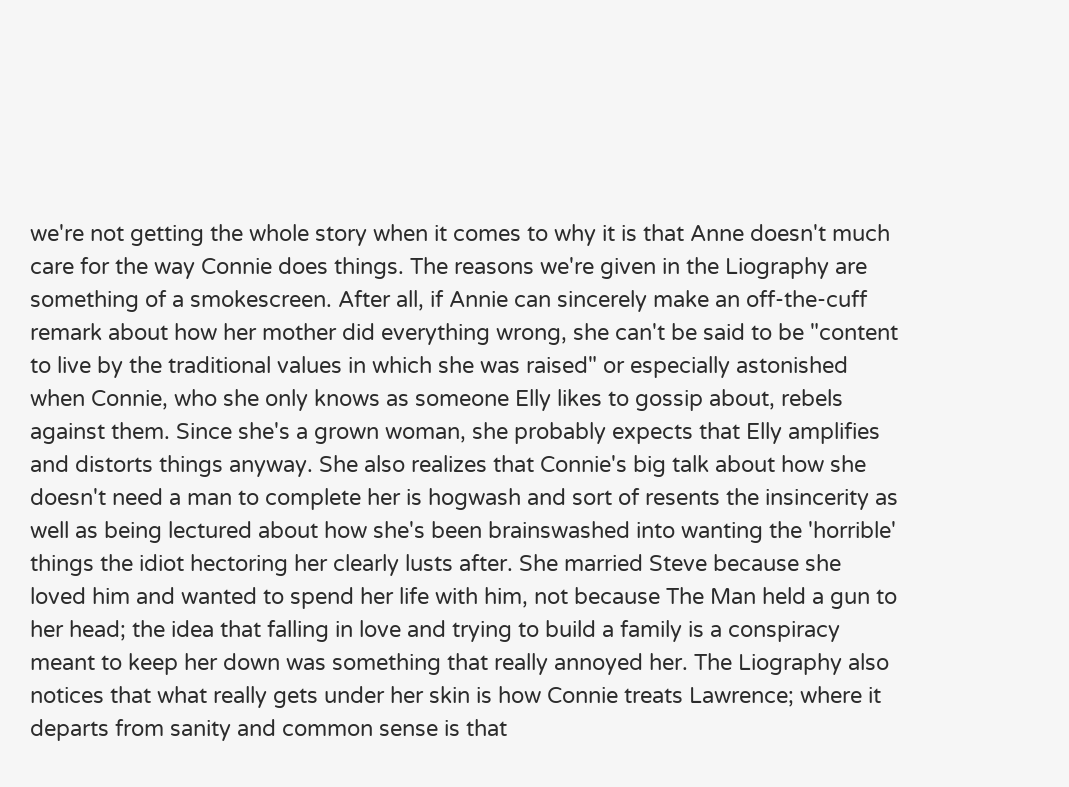we're not getting the whole story when it comes to why it is that Anne doesn't much care for the way Connie does things. The reasons we're given in the Liography are something of a smokescreen. After all, if Annie can sincerely make an off-the-cuff remark about how her mother did everything wrong, she can't be said to be "content to live by the traditional values in which she was raised" or especially astonished when Connie, who she only knows as someone Elly likes to gossip about, rebels against them. Since she's a grown woman, she probably expects that Elly amplifies and distorts things anyway. She also realizes that Connie's big talk about how she doesn't need a man to complete her is hogwash and sort of resents the insincerity as well as being lectured about how she's been brainswashed into wanting the 'horrible' things the idiot hectoring her clearly lusts after. She married Steve because she loved him and wanted to spend her life with him, not because The Man held a gun to her head; the idea that falling in love and trying to build a family is a conspiracy meant to keep her down was something that really annoyed her. The Liography also notices that what really gets under her skin is how Connie treats Lawrence; where it departs from sanity and common sense is that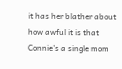it has her blather about how awful it is that Connie's a single mom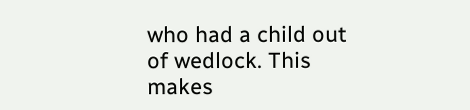who had a child out of wedlock. This makes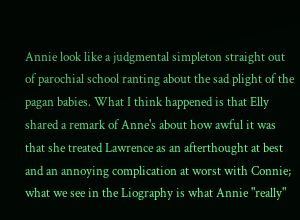Annie look like a judgmental simpleton straight out of parochial school ranting about the sad plight of the pagan babies. What I think happened is that Elly shared a remark of Anne's about how awful it was that she treated Lawrence as an afterthought at best and an annoying complication at worst with Connie; what we see in the Liography is what Annie "really"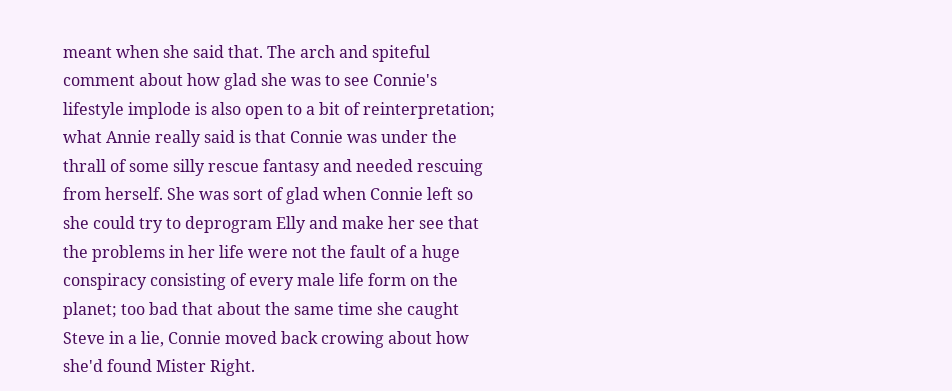meant when she said that. The arch and spiteful comment about how glad she was to see Connie's lifestyle implode is also open to a bit of reinterpretation; what Annie really said is that Connie was under the thrall of some silly rescue fantasy and needed rescuing from herself. She was sort of glad when Connie left so she could try to deprogram Elly and make her see that the problems in her life were not the fault of a huge conspiracy consisting of every male life form on the planet; too bad that about the same time she caught Steve in a lie, Connie moved back crowing about how she'd found Mister Right.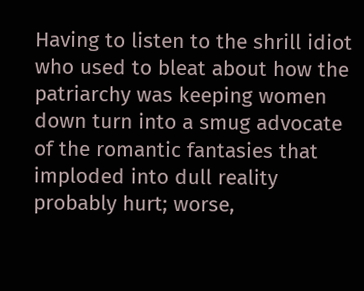Having to listen to the shrill idiot who used to bleat about how the patriarchy was keeping women down turn into a smug advocate of the romantic fantasies that imploded into dull reality probably hurt; worse,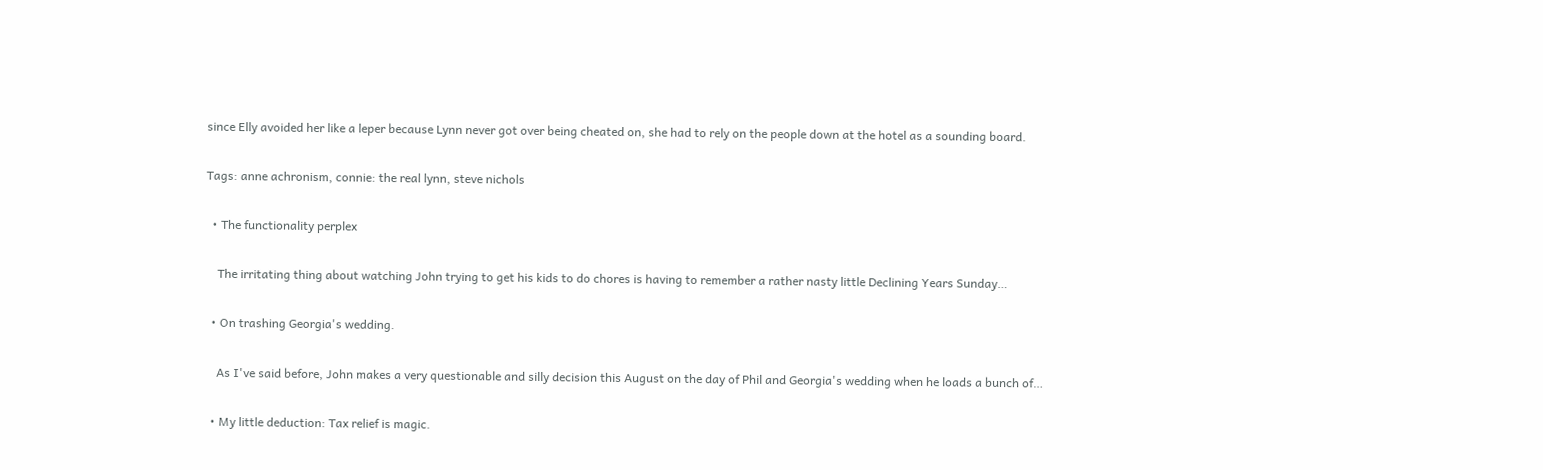since Elly avoided her like a leper because Lynn never got over being cheated on, she had to rely on the people down at the hotel as a sounding board.

Tags: anne achronism, connie: the real lynn, steve nichols

  • The functionality perplex

    The irritating thing about watching John trying to get his kids to do chores is having to remember a rather nasty little Declining Years Sunday…

  • On trashing Georgia's wedding.

    As I've said before, John makes a very questionable and silly decision this August on the day of Phil and Georgia's wedding when he loads a bunch of…

  • My little deduction: Tax relief is magic.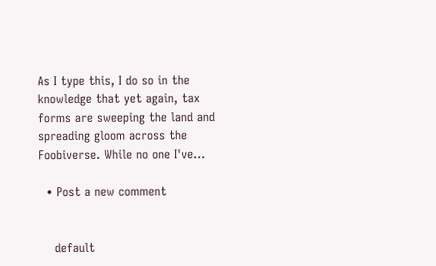As I type this, I do so in the knowledge that yet again, tax forms are sweeping the land and spreading gloom across the Foobiverse. While no one I've…

  • Post a new comment


    default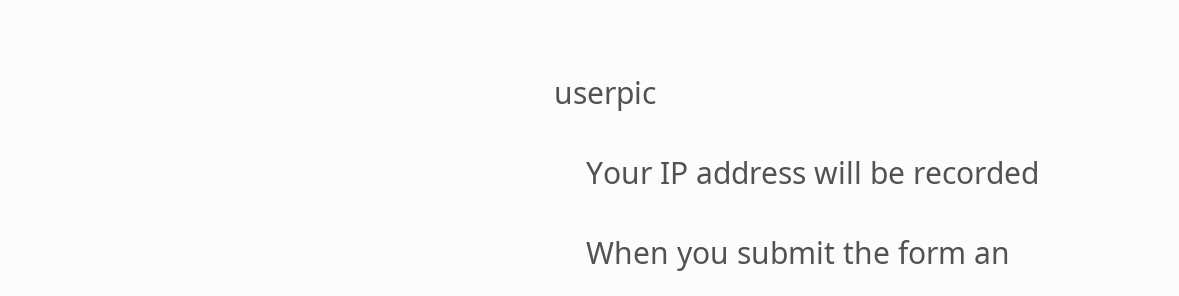userpic

    Your IP address will be recorded

    When you submit the form an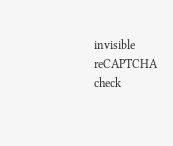invisible reCAPTCHA check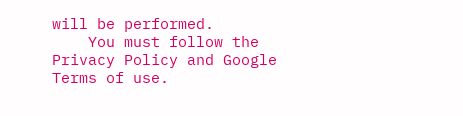will be performed.
    You must follow the Privacy Policy and Google Terms of use.